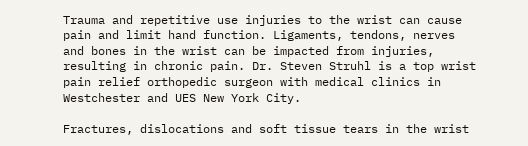Trauma and repetitive use injuries to the wrist can cause pain and limit hand function. Ligaments, tendons, nerves and bones in the wrist can be impacted from injuries, resulting in chronic pain. Dr. Steven Struhl is a top wrist pain relief orthopedic surgeon with medical clinics in Westchester and UES New York City.

Fractures, dislocations and soft tissue tears in the wrist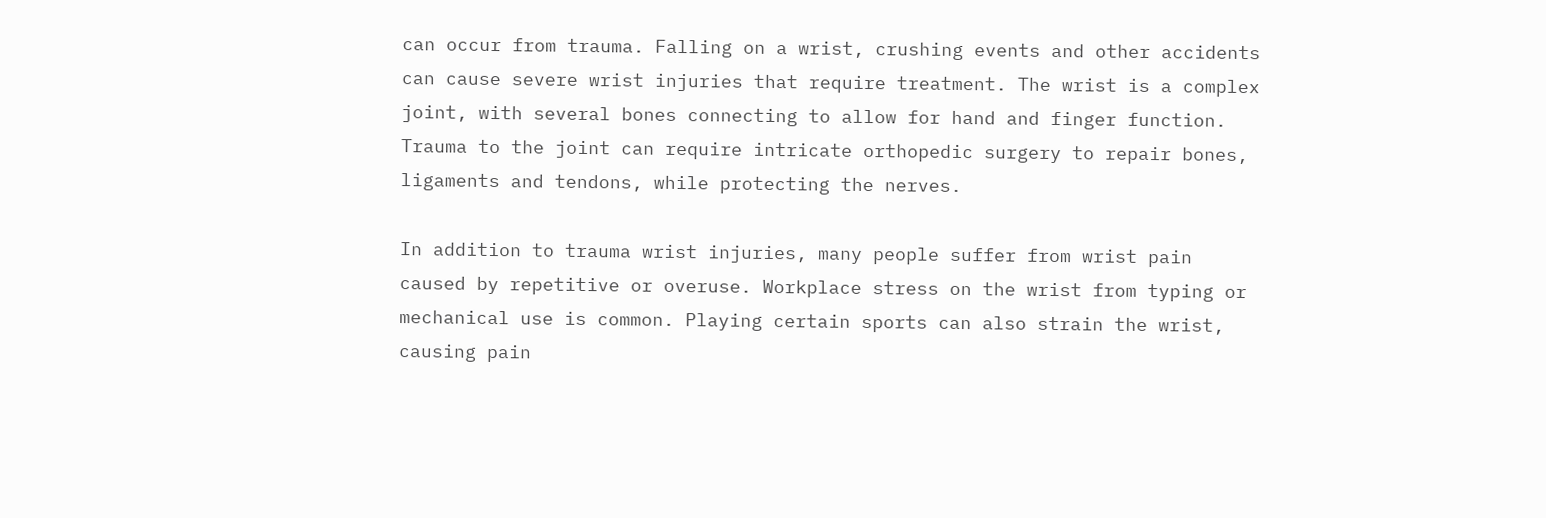can occur from trauma. Falling on a wrist, crushing events and other accidents can cause severe wrist injuries that require treatment. The wrist is a complex joint, with several bones connecting to allow for hand and finger function. Trauma to the joint can require intricate orthopedic surgery to repair bones, ligaments and tendons, while protecting the nerves.

In addition to trauma wrist injuries, many people suffer from wrist pain caused by repetitive or overuse. Workplace stress on the wrist from typing or mechanical use is common. Playing certain sports can also strain the wrist, causing pain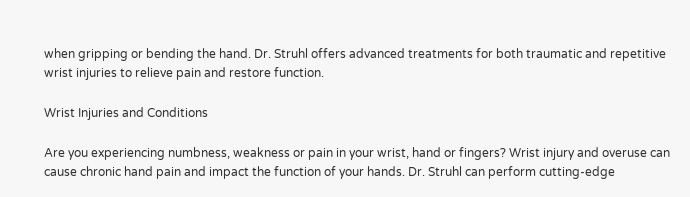when gripping or bending the hand. Dr. Struhl offers advanced treatments for both traumatic and repetitive wrist injuries to relieve pain and restore function.

Wrist Injuries and Conditions

Are you experiencing numbness, weakness or pain in your wrist, hand or fingers? Wrist injury and overuse can cause chronic hand pain and impact the function of your hands. Dr. Struhl can perform cutting-edge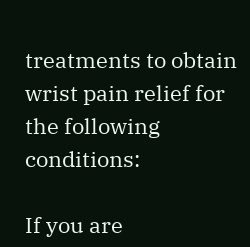treatments to obtain wrist pain relief for the following conditions:

If you are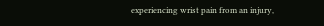experiencing wrist pain from an injury,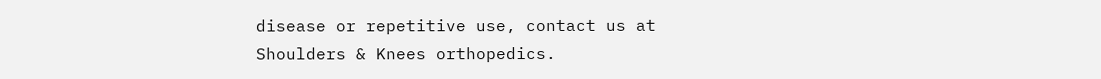disease or repetitive use, contact us at Shoulders & Knees orthopedics.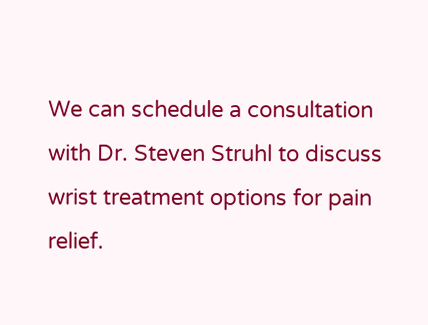We can schedule a consultation with Dr. Steven Struhl to discuss wrist treatment options for pain relief.